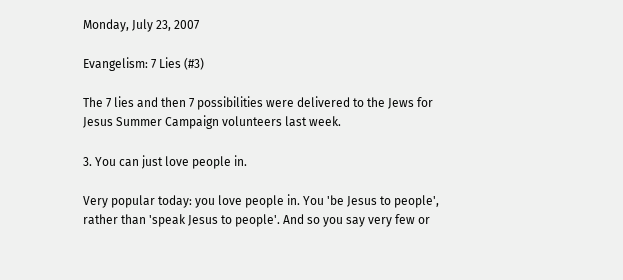Monday, July 23, 2007

Evangelism: 7 Lies (#3)

The 7 lies and then 7 possibilities were delivered to the Jews for Jesus Summer Campaign volunteers last week.

3. You can just love people in.

Very popular today: you love people in. You 'be Jesus to people', rather than 'speak Jesus to people'. And so you say very few or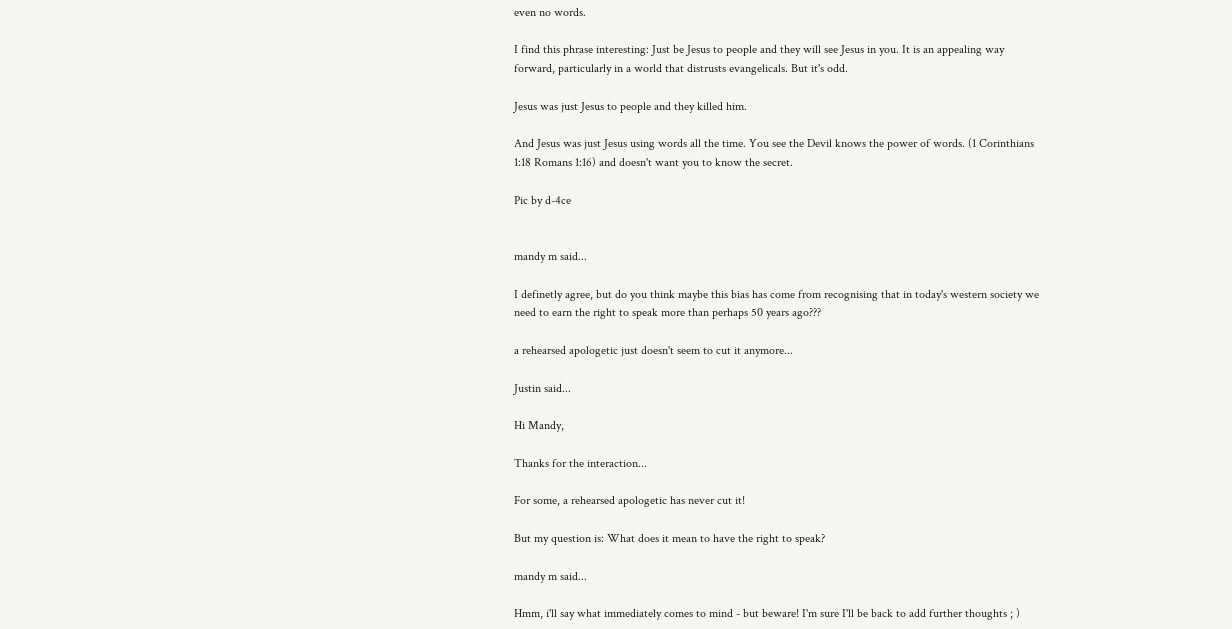even no words.

I find this phrase interesting: Just be Jesus to people and they will see Jesus in you. It is an appealing way forward, particularly in a world that distrusts evangelicals. But it's odd.

Jesus was just Jesus to people and they killed him.

And Jesus was just Jesus using words all the time. You see the Devil knows the power of words. (1 Corinthians 1:18 Romans 1:16) and doesn't want you to know the secret.

Pic by d-4ce


mandy m said...

I definetly agree, but do you think maybe this bias has come from recognising that in today's western society we need to earn the right to speak more than perhaps 50 years ago???

a rehearsed apologetic just doesn't seem to cut it anymore...

Justin said...

Hi Mandy,

Thanks for the interaction...

For some, a rehearsed apologetic has never cut it!

But my question is: What does it mean to have the right to speak?

mandy m said...

Hmm, i'll say what immediately comes to mind - but beware! I'm sure I'll be back to add further thoughts ; )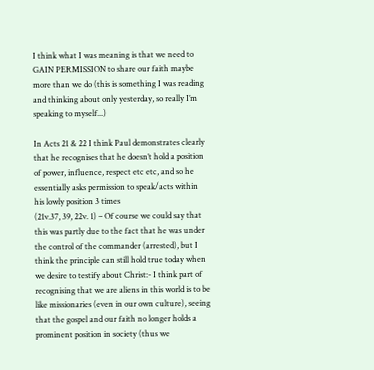I think what I was meaning is that we need to GAIN PERMISSION to share our faith maybe more than we do (this is something I was reading and thinking about only yesterday, so really I’m speaking to myself...)

In Acts 21 & 22 I think Paul demonstrates clearly that he recognises that he doesn’t hold a position of power, influence, respect etc etc, and so he essentially asks permission to speak/acts within his lowly position 3 times
(21v.37, 39, 22v. 1) – Of course we could say that this was partly due to the fact that he was under the control of the commander (arrested), but I think the principle can still hold true today when we desire to testify about Christ:- I think part of recognising that we are aliens in this world is to be like missionaries (even in our own culture), seeing that the gospel and our faith no longer holds a prominent position in society (thus we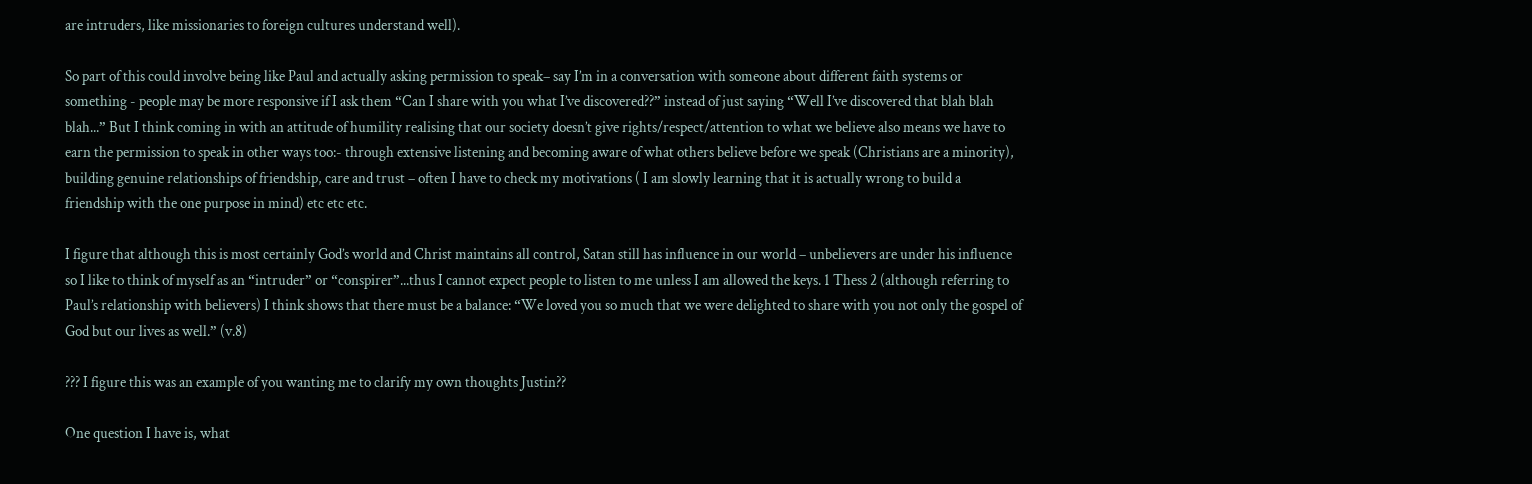are intruders, like missionaries to foreign cultures understand well).

So part of this could involve being like Paul and actually asking permission to speak– say I’m in a conversation with someone about different faith systems or something - people may be more responsive if I ask them “Can I share with you what I’ve discovered??” instead of just saying “Well I’ve discovered that blah blah blah...” But I think coming in with an attitude of humility realising that our society doesn’t give rights/respect/attention to what we believe also means we have to earn the permission to speak in other ways too:- through extensive listening and becoming aware of what others believe before we speak (Christians are a minority), building genuine relationships of friendship, care and trust – often I have to check my motivations ( I am slowly learning that it is actually wrong to build a friendship with the one purpose in mind) etc etc etc.

I figure that although this is most certainly God’s world and Christ maintains all control, Satan still has influence in our world – unbelievers are under his influence so I like to think of myself as an “intruder” or “conspirer”...thus I cannot expect people to listen to me unless I am allowed the keys. 1 Thess 2 (although referring to Paul’s relationship with believers) I think shows that there must be a balance: “We loved you so much that we were delighted to share with you not only the gospel of God but our lives as well.” (v.8)

??? I figure this was an example of you wanting me to clarify my own thoughts Justin??

One question I have is, what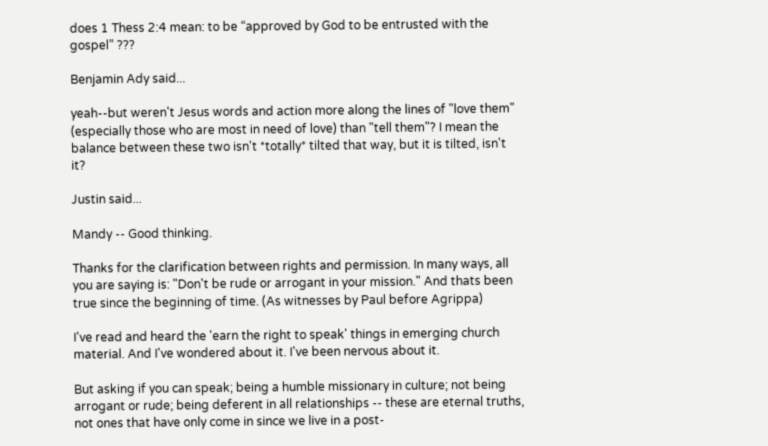does 1 Thess 2:4 mean: to be “approved by God to be entrusted with the gospel” ???

Benjamin Ady said...

yeah--but weren't Jesus words and action more along the lines of "love them" (especially those who are most in need of love) than "tell them"? I mean the balance between these two isn't *totally* tilted that way, but it is tilted, isn't it?

Justin said...

Mandy -- Good thinking.

Thanks for the clarification between rights and permission. In many ways, all you are saying is: "Don't be rude or arrogant in your mission." And thats been true since the beginning of time. (As witnesses by Paul before Agrippa)

I've read and heard the 'earn the right to speak' things in emerging church material. And I've wondered about it. I've been nervous about it.

But asking if you can speak; being a humble missionary in culture; not being arrogant or rude; being deferent in all relationships -- these are eternal truths, not ones that have only come in since we live in a post-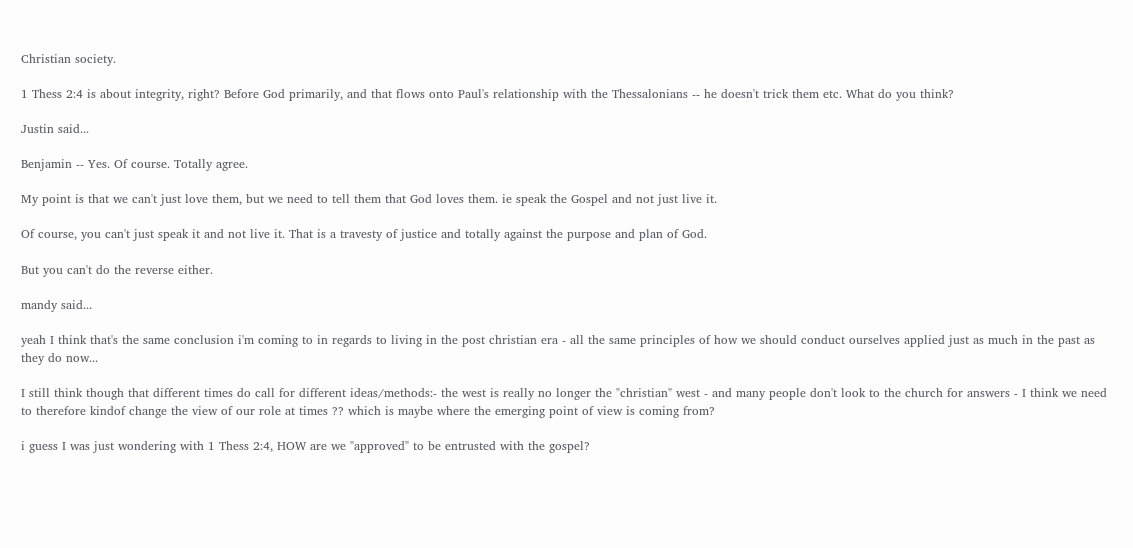Christian society.

1 Thess 2:4 is about integrity, right? Before God primarily, and that flows onto Paul's relationship with the Thessalonians -- he doesn't trick them etc. What do you think?

Justin said...

Benjamin -- Yes. Of course. Totally agree.

My point is that we can't just love them, but we need to tell them that God loves them. ie speak the Gospel and not just live it.

Of course, you can't just speak it and not live it. That is a travesty of justice and totally against the purpose and plan of God.

But you can't do the reverse either.

mandy said...

yeah I think that's the same conclusion i'm coming to in regards to living in the post christian era - all the same principles of how we should conduct ourselves applied just as much in the past as they do now...

I still think though that different times do call for different ideas/methods:- the west is really no longer the "christian" west - and many people don't look to the church for answers - I think we need to therefore kindof change the view of our role at times ?? which is maybe where the emerging point of view is coming from?

i guess I was just wondering with 1 Thess 2:4, HOW are we "approved" to be entrusted with the gospel?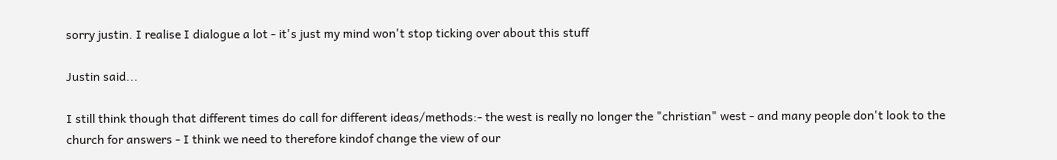sorry justin. I realise I dialogue a lot - it's just my mind won't stop ticking over about this stuff

Justin said...

I still think though that different times do call for different ideas/methods:- the west is really no longer the "christian" west - and many people don't look to the church for answers - I think we need to therefore kindof change the view of our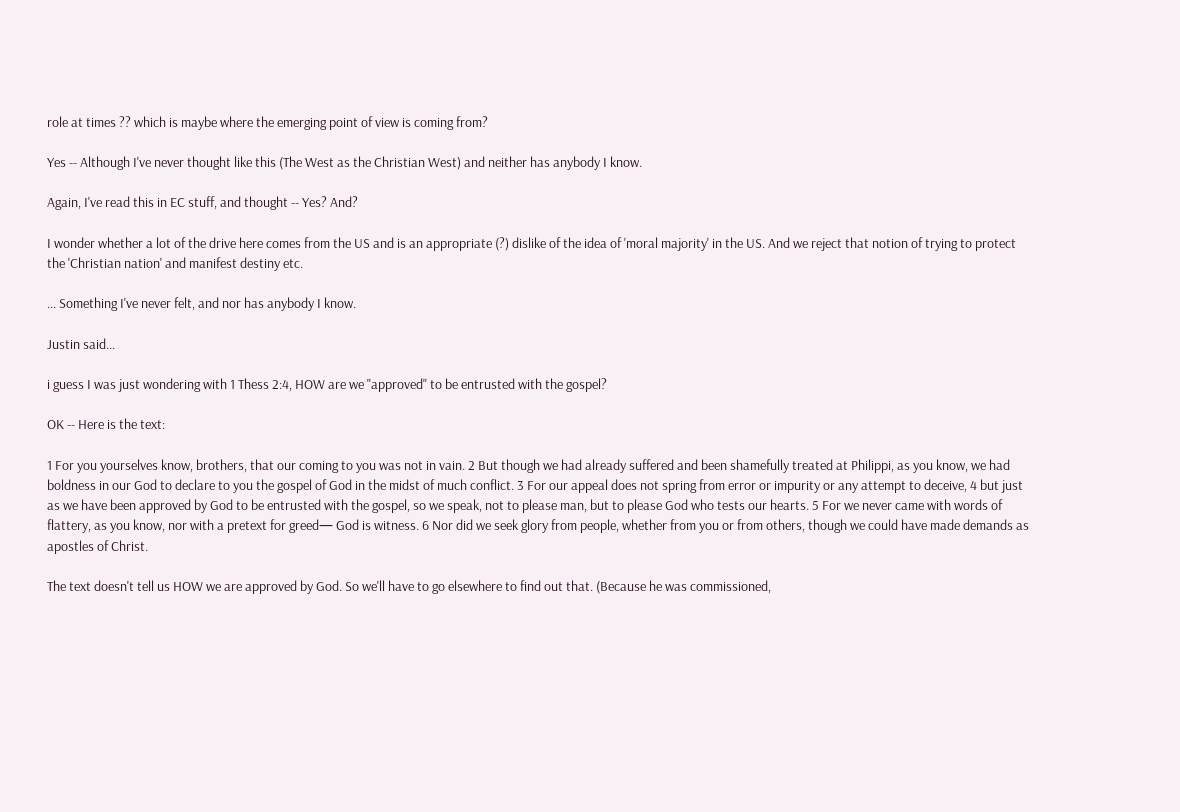role at times ?? which is maybe where the emerging point of view is coming from?

Yes -- Although I've never thought like this (The West as the Christian West) and neither has anybody I know.

Again, I've read this in EC stuff, and thought -- Yes? And?

I wonder whether a lot of the drive here comes from the US and is an appropriate (?) dislike of the idea of 'moral majority' in the US. And we reject that notion of trying to protect the 'Christian nation' and manifest destiny etc.

... Something I've never felt, and nor has anybody I know.

Justin said...

i guess I was just wondering with 1 Thess 2:4, HOW are we "approved" to be entrusted with the gospel?

OK -- Here is the text:

1 For you yourselves know, brothers, that our coming to you was not in vain. 2 But though we had already suffered and been shamefully treated at Philippi, as you know, we had boldness in our God to declare to you the gospel of God in the midst of much conflict. 3 For our appeal does not spring from error or impurity or any attempt to deceive, 4 but just as we have been approved by God to be entrusted with the gospel, so we speak, not to please man, but to please God who tests our hearts. 5 For we never came with words of flattery, as you know, nor with a pretext for greed— God is witness. 6 Nor did we seek glory from people, whether from you or from others, though we could have made demands as apostles of Christ.

The text doesn't tell us HOW we are approved by God. So we'll have to go elsewhere to find out that. (Because he was commissioned,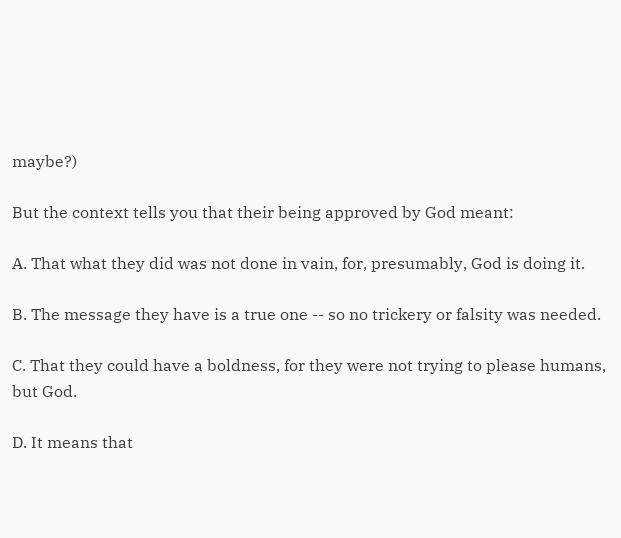maybe?)

But the context tells you that their being approved by God meant:

A. That what they did was not done in vain, for, presumably, God is doing it.

B. The message they have is a true one -- so no trickery or falsity was needed.

C. That they could have a boldness, for they were not trying to please humans, but God.

D. It means that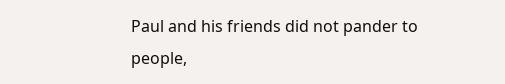Paul and his friends did not pander to people,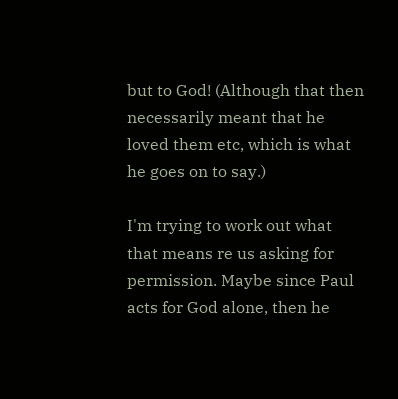but to God! (Although that then necessarily meant that he loved them etc, which is what he goes on to say.)

I'm trying to work out what that means re us asking for permission. Maybe since Paul acts for God alone, then he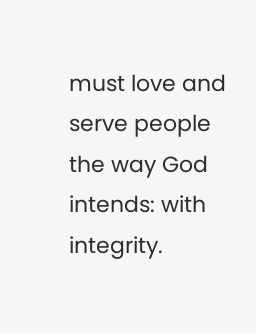must love and serve people the way God intends: with integrity.